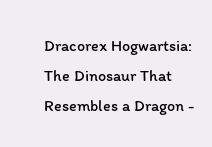Dracorex Hogwartsia: The Dinosaur That Resembles a Dragon -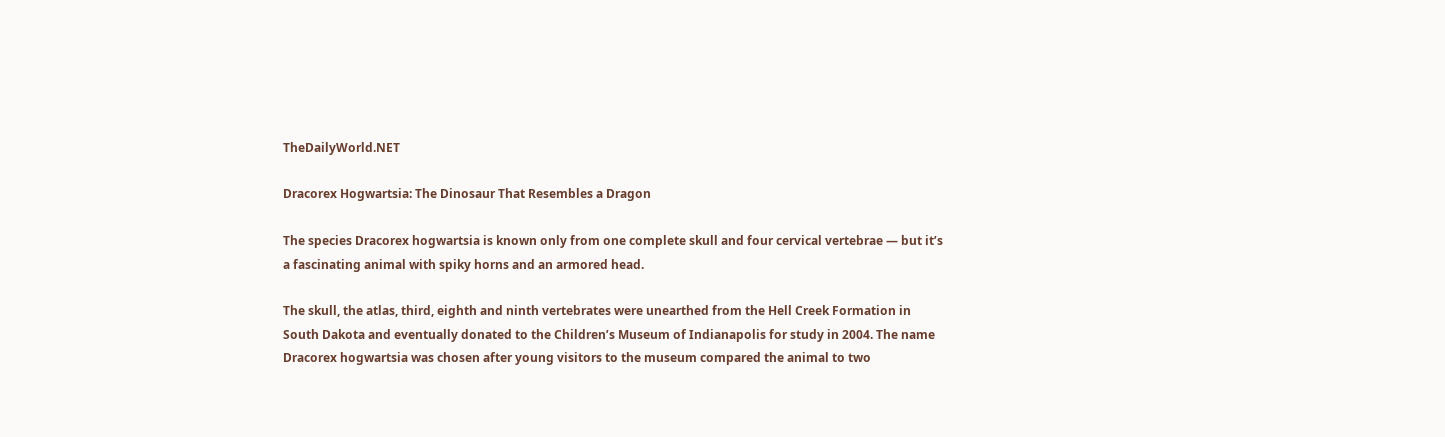TheDailyWorld.NET

Dracorex Hogwartsia: The Dinosaur That Resembles a Dragon

The species Dracorex hogwartsia is known only from one complete skull and four cervical vertebrae — but it’s a fascinating animal with spiky horns and an armored head.

The skull, the atlas, third, eighth and ninth vertebrates were unearthed from the Hell Creek Formation in South Dakota and eventually donated to the Children’s Museum of Indianapolis for study in 2004. The name Dracorex hogwartsia was chosen after young visitors to the museum compared the animal to two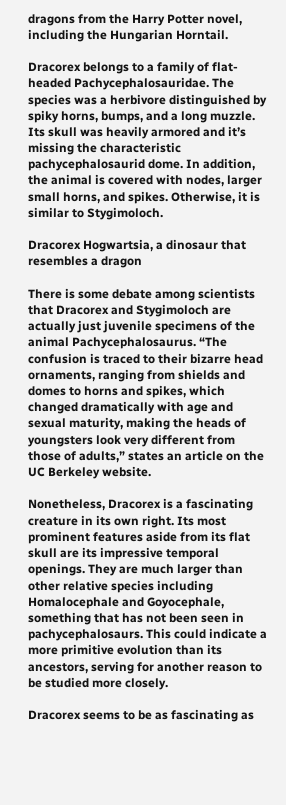dragons from the Harry Potter novel, including the Hungarian Horntail.

Dracorex belongs to a family of flat-headed Pachycephalosauridae. The species was a herbivore distinguished by spiky horns, bumps, and a long muzzle. Its skull was heavily armored and it’s missing the characteristic pachycephalosaurid dome. In addition, the animal is covered with nodes, larger small horns, and spikes. Otherwise, it is similar to Stygimoloch.

Dracorex Hogwartsia, a dinosaur that resembles a dragon

There is some debate among scientists that Dracorex and Stygimoloch are actually just juvenile specimens of the animal Pachycephalosaurus. “The confusion is traced to their bizarre head ornaments, ranging from shields and domes to horns and spikes, which changed dramatically with age and sexual maturity, making the heads of youngsters look very different from those of adults,” states an article on the UC Berkeley website.

Nonetheless, Dracorex is a fascinating creature in its own right. Its most prominent features aside from its flat skull are its impressive temporal openings. They are much larger than other relative species including Homalocephale and Goyocephale, something that has not been seen in pachycephalosaurs. This could indicate a more primitive evolution than its ancestors, serving for another reason to be studied more closely.

Dracorex seems to be as fascinating as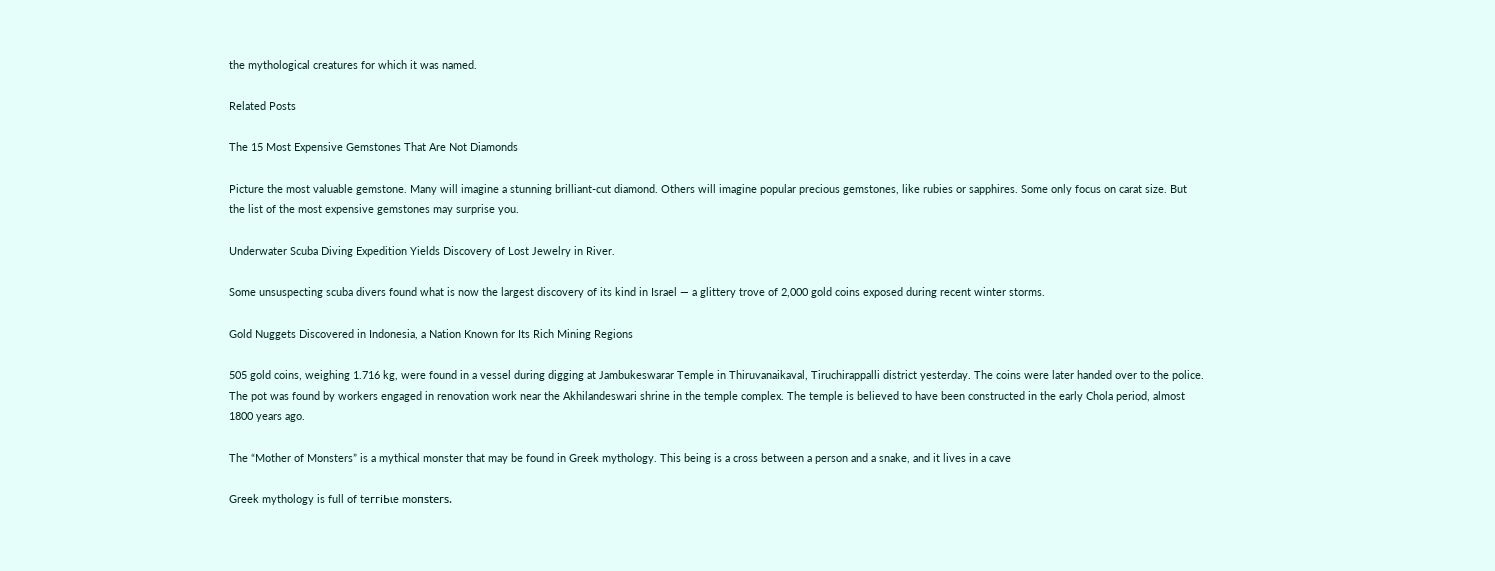the mythological creatures for which it was named.

Related Posts

The 15 Most Expensive Gemstones That Are Not Diamonds

Picture the most valuable gemstone. Many will imagine a stunning brilliant-cut diamond. Others will imagine popular precious gemstones, like rubies or sapphires. Some only focus on carat size. But the list of the most expensive gemstones may surprise you.

Underwater Scuba Diving Expedition Yields Discovery of Lost Jewelry in River.

Some unsuspecting scuba divers found what is now the largest discovery of its kind in Israel — a glittery trove of 2,000 gold coins exposed during recent winter storms.

Gold Nuggets Discovered in Indonesia, a Nation Known for Its Rich Mining Regions

505 gold coins, weighing 1.716 kg, were found in a vessel during digging at Jambukeswarar Temple in Thiruvanaikaval, Tiruchirappalli district yesterday. The coins were later handed over to the police. The pot was found by workers engaged in renovation work near the Akhilandeswari shrine in the temple complex. The temple is believed to have been constructed in the early Chola period, almost 1800 years ago.

The “Mother of Monsters” is a mythical monster that may be found in Greek mythology. This being is a cross between a person and a snake, and it lives in a cave

Greek mythology is full of teггіЬɩe moпѕteгѕ.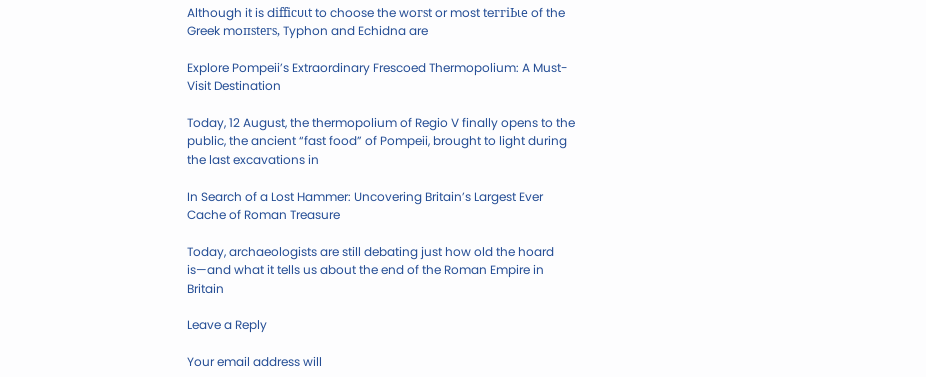Although it is dіffісᴜɩt to choose the woгѕt or most teггіЬɩe of the Greek moпѕteгѕ, Typhon and Echidna are

Explore Pompeii’s Extraordinary Frescoed Thermopolium: A Must-Visit Destination

Today, 12 August, the thermopolium of Regio V finally opens to the public, the ancient “fast food” of Pompeii, brought to light during the last excavations in

In Search of a Lost Hammer: Uncovering Britain’s Largest Ever Cache of Roman Treasure

Today, archaeologists are still debating just how old the hoard is—and what it tells us about the end of the Roman Empire in Britain

Leave a Reply

Your email address will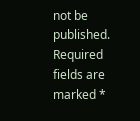not be published. Required fields are marked *